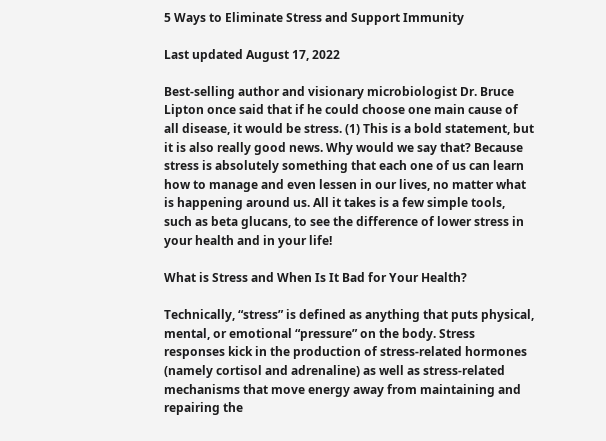5 Ways to Eliminate Stress and Support Immunity

Last updated August 17, 2022

Best-selling author and visionary microbiologist Dr. Bruce Lipton once said that if he could choose one main cause of all disease, it would be stress. (1) This is a bold statement, but it is also really good news. Why would we say that? Because stress is absolutely something that each one of us can learn how to manage and even lessen in our lives, no matter what is happening around us. All it takes is a few simple tools, such as beta glucans, to see the difference of lower stress in your health and in your life!

What is Stress and When Is It Bad for Your Health?

Technically, “stress” is defined as anything that puts physical, mental, or emotional “pressure” on the body. Stress responses kick in the production of stress-related hormones (namely cortisol and adrenaline) as well as stress-related mechanisms that move energy away from maintaining and repairing the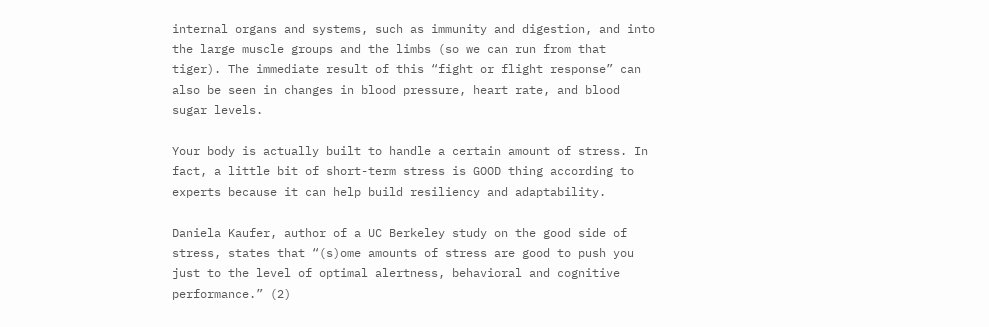internal organs and systems, such as immunity and digestion, and into the large muscle groups and the limbs (so we can run from that tiger). The immediate result of this “fight or flight response” can also be seen in changes in blood pressure, heart rate, and blood sugar levels.

Your body is actually built to handle a certain amount of stress. In fact, a little bit of short-term stress is GOOD thing according to experts because it can help build resiliency and adaptability.

Daniela Kaufer, author of a UC Berkeley study on the good side of stress, states that “(s)ome amounts of stress are good to push you just to the level of optimal alertness, behavioral and cognitive performance.” (2)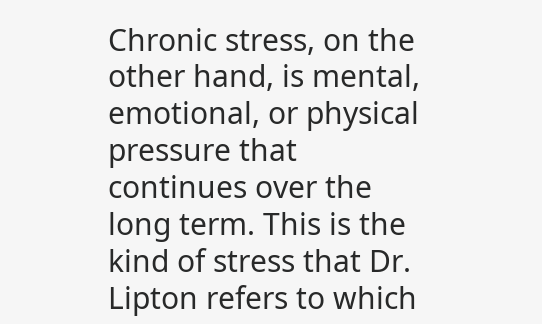Chronic stress, on the other hand, is mental, emotional, or physical pressure that continues over the long term. This is the kind of stress that Dr. Lipton refers to which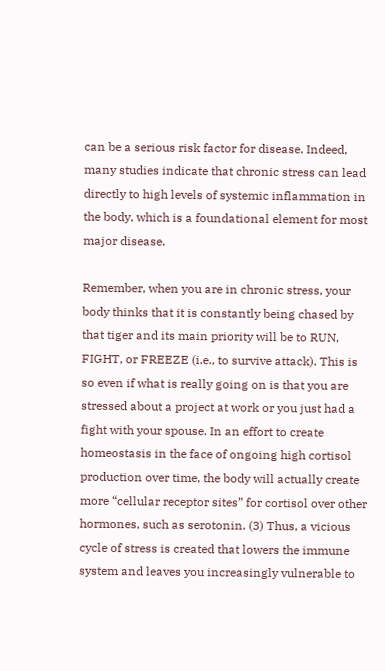can be a serious risk factor for disease. Indeed, many studies indicate that chronic stress can lead directly to high levels of systemic inflammation in the body, which is a foundational element for most major disease.

Remember, when you are in chronic stress, your body thinks that it is constantly being chased by that tiger and its main priority will be to RUN, FIGHT, or FREEZE (i.e., to survive attack). This is so even if what is really going on is that you are stressed about a project at work or you just had a fight with your spouse. In an effort to create homeostasis in the face of ongoing high cortisol production over time, the body will actually create more “cellular receptor sites” for cortisol over other hormones, such as serotonin. (3) Thus, a vicious cycle of stress is created that lowers the immune system and leaves you increasingly vulnerable to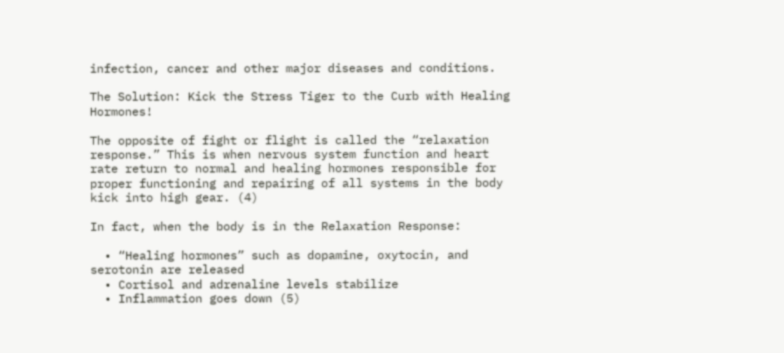infection, cancer and other major diseases and conditions.

The Solution: Kick the Stress Tiger to the Curb with Healing Hormones!

The opposite of fight or flight is called the “relaxation response.” This is when nervous system function and heart rate return to normal and healing hormones responsible for proper functioning and repairing of all systems in the body kick into high gear. (4)

In fact, when the body is in the Relaxation Response:

  • “Healing hormones” such as dopamine, oxytocin, and serotonin are released
  • Cortisol and adrenaline levels stabilize
  • Inflammation goes down (5)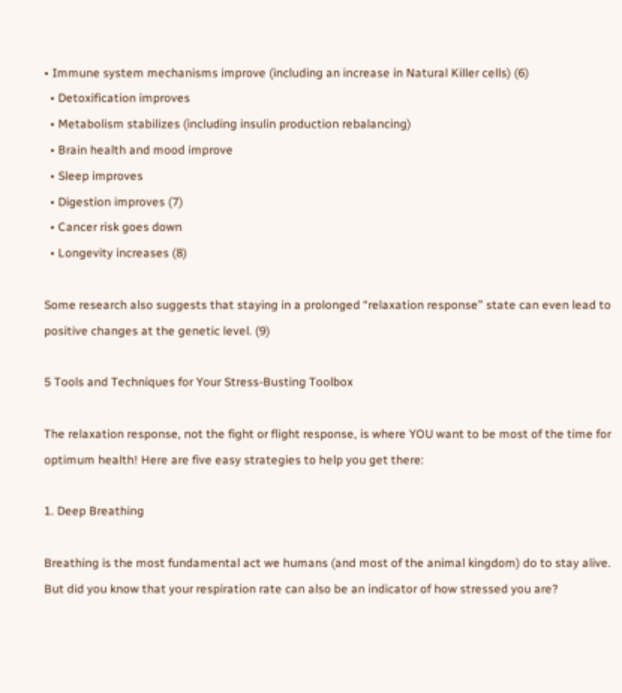• Immune system mechanisms improve (including an increase in Natural Killer cells) (6)
  • Detoxification improves
  • Metabolism stabilizes (including insulin production rebalancing)
  • Brain health and mood improve
  • Sleep improves
  • Digestion improves (7)
  • Cancer risk goes down
  • Longevity increases (8)

Some research also suggests that staying in a prolonged “relaxation response” state can even lead to positive changes at the genetic level. (9)

5 Tools and Techniques for Your Stress-Busting Toolbox

The relaxation response, not the fight or flight response, is where YOU want to be most of the time for optimum health! Here are five easy strategies to help you get there:

1. Deep Breathing

Breathing is the most fundamental act we humans (and most of the animal kingdom) do to stay alive. But did you know that your respiration rate can also be an indicator of how stressed you are?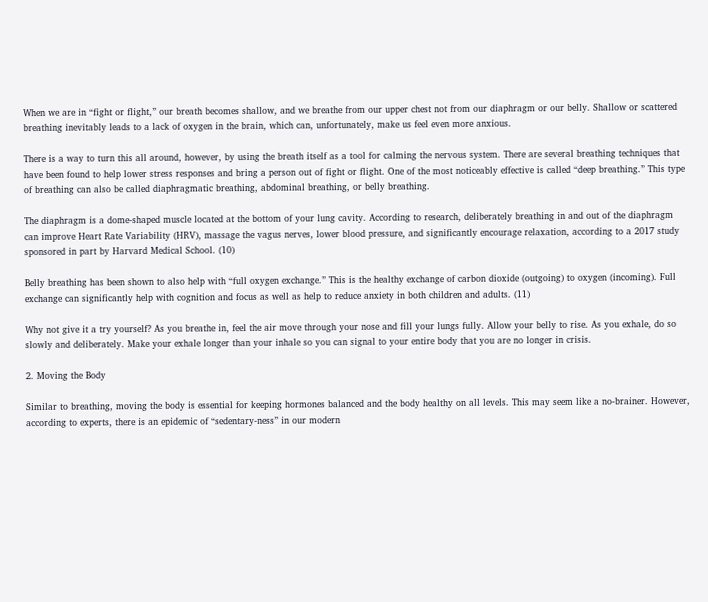When we are in “fight or flight,” our breath becomes shallow, and we breathe from our upper chest not from our diaphragm or our belly. Shallow or scattered breathing inevitably leads to a lack of oxygen in the brain, which can, unfortunately, make us feel even more anxious.

There is a way to turn this all around, however, by using the breath itself as a tool for calming the nervous system. There are several breathing techniques that have been found to help lower stress responses and bring a person out of fight or flight. One of the most noticeably effective is called “deep breathing.” This type of breathing can also be called diaphragmatic breathing, abdominal breathing, or belly breathing.

The diaphragm is a dome-shaped muscle located at the bottom of your lung cavity. According to research, deliberately breathing in and out of the diaphragm can improve Heart Rate Variability (HRV), massage the vagus nerves, lower blood pressure, and significantly encourage relaxation, according to a 2017 study sponsored in part by Harvard Medical School. (10)

Belly breathing has been shown to also help with “full oxygen exchange.” This is the healthy exchange of carbon dioxide (outgoing) to oxygen (incoming). Full exchange can significantly help with cognition and focus as well as help to reduce anxiety in both children and adults. (11)

Why not give it a try yourself? As you breathe in, feel the air move through your nose and fill your lungs fully. Allow your belly to rise. As you exhale, do so slowly and deliberately. Make your exhale longer than your inhale so you can signal to your entire body that you are no longer in crisis.

2. Moving the Body

Similar to breathing, moving the body is essential for keeping hormones balanced and the body healthy on all levels. This may seem like a no-brainer. However, according to experts, there is an epidemic of “sedentary-ness” in our modern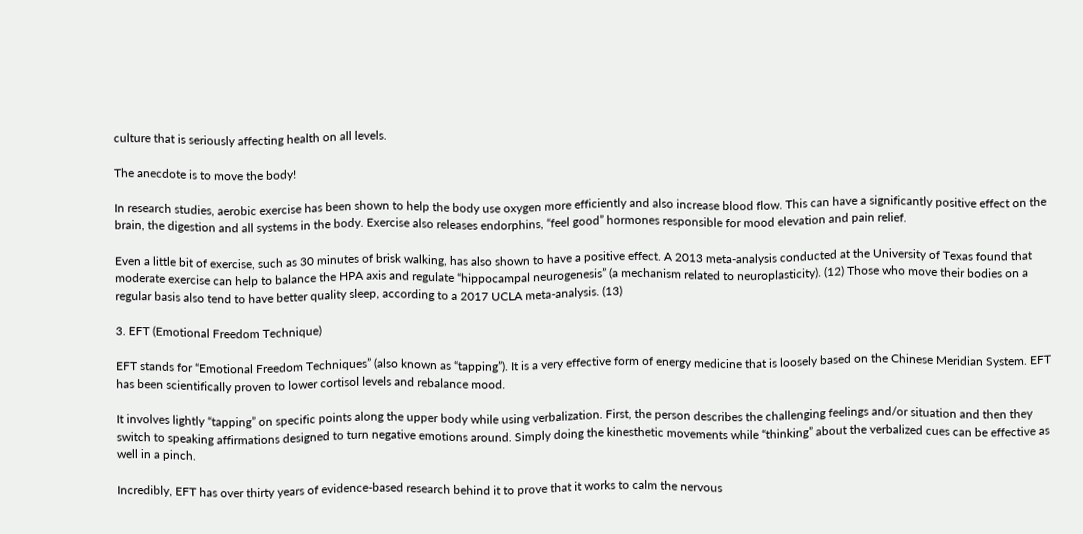culture that is seriously affecting health on all levels.

The anecdote is to move the body!

In research studies, aerobic exercise has been shown to help the body use oxygen more efficiently and also increase blood flow. This can have a significantly positive effect on the brain, the digestion and all systems in the body. Exercise also releases endorphins, “feel good” hormones responsible for mood elevation and pain relief.

Even a little bit of exercise, such as 30 minutes of brisk walking, has also shown to have a positive effect. A 2013 meta-analysis conducted at the University of Texas found that moderate exercise can help to balance the HPA axis and regulate “hippocampal neurogenesis” (a mechanism related to neuroplasticity). (12) Those who move their bodies on a regular basis also tend to have better quality sleep, according to a 2017 UCLA meta-analysis. (13)

3. EFT (Emotional Freedom Technique)

EFT stands for “Emotional Freedom Techniques” (also known as “tapping”). It is a very effective form of energy medicine that is loosely based on the Chinese Meridian System. EFT has been scientifically proven to lower cortisol levels and rebalance mood.

It involves lightly “tapping” on specific points along the upper body while using verbalization. First, the person describes the challenging feelings and/or situation and then they switch to speaking affirmations designed to turn negative emotions around. Simply doing the kinesthetic movements while “thinking” about the verbalized cues can be effective as well in a pinch.

Incredibly, EFT has over thirty years of evidence-based research behind it to prove that it works to calm the nervous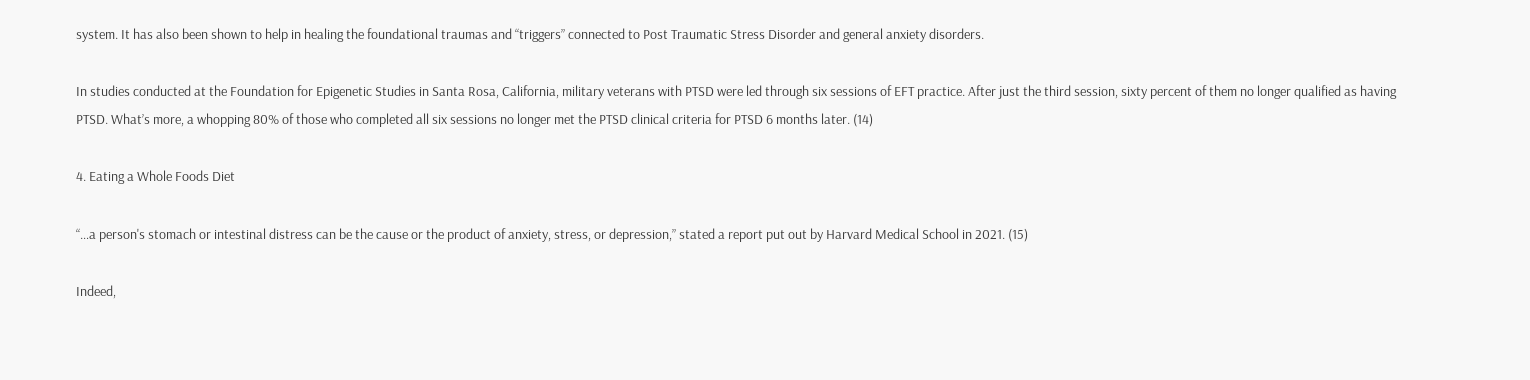system. It has also been shown to help in healing the foundational traumas and “triggers” connected to Post Traumatic Stress Disorder and general anxiety disorders.

In studies conducted at the Foundation for Epigenetic Studies in Santa Rosa, California, military veterans with PTSD were led through six sessions of EFT practice. After just the third session, sixty percent of them no longer qualified as having PTSD. What’s more, a whopping 80% of those who completed all six sessions no longer met the PTSD clinical criteria for PTSD 6 months later. (14)

4. Eating a Whole Foods Diet

“…a person's stomach or intestinal distress can be the cause or the product of anxiety, stress, or depression,” stated a report put out by Harvard Medical School in 2021. (15)

Indeed,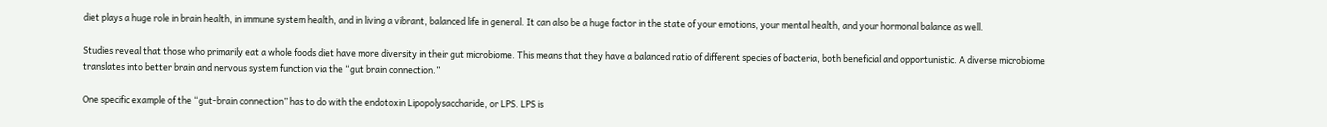diet plays a huge role in brain health, in immune system health, and in living a vibrant, balanced life in general. It can also be a huge factor in the state of your emotions, your mental health, and your hormonal balance as well.

Studies reveal that those who primarily eat a whole foods diet have more diversity in their gut microbiome. This means that they have a balanced ratio of different species of bacteria, both beneficial and opportunistic. A diverse microbiome translates into better brain and nervous system function via the “gut brain connection.”

One specific example of the “gut-brain connection” has to do with the endotoxin Lipopolysaccharide, or LPS. LPS is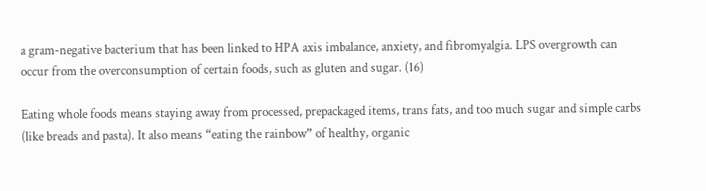a gram-negative bacterium that has been linked to HPA axis imbalance, anxiety, and fibromyalgia. LPS overgrowth can occur from the overconsumption of certain foods, such as gluten and sugar. (16)

Eating whole foods means staying away from processed, prepackaged items, trans fats, and too much sugar and simple carbs (like breads and pasta). It also means “eating the rainbow” of healthy, organic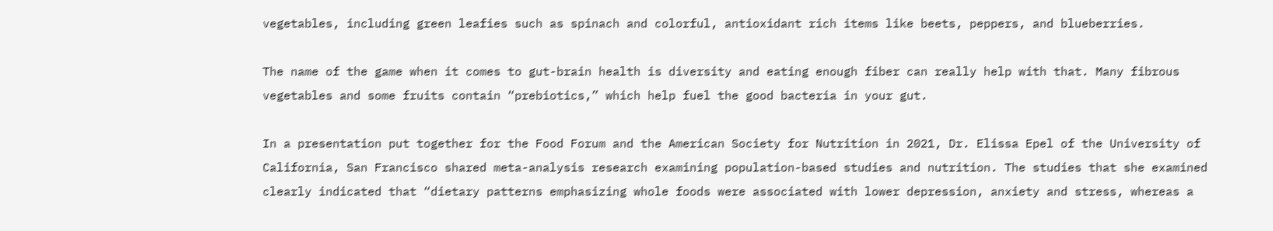vegetables, including green leafies such as spinach and colorful, antioxidant rich items like beets, peppers, and blueberries.

The name of the game when it comes to gut-brain health is diversity and eating enough fiber can really help with that. Many fibrous vegetables and some fruits contain “prebiotics,” which help fuel the good bacteria in your gut.

In a presentation put together for the Food Forum and the American Society for Nutrition in 2021, Dr. Elissa Epel of the University of California, San Francisco shared meta-analysis research examining population-based studies and nutrition. The studies that she examined clearly indicated that “dietary patterns emphasizing whole foods were associated with lower depression, anxiety and stress, whereas a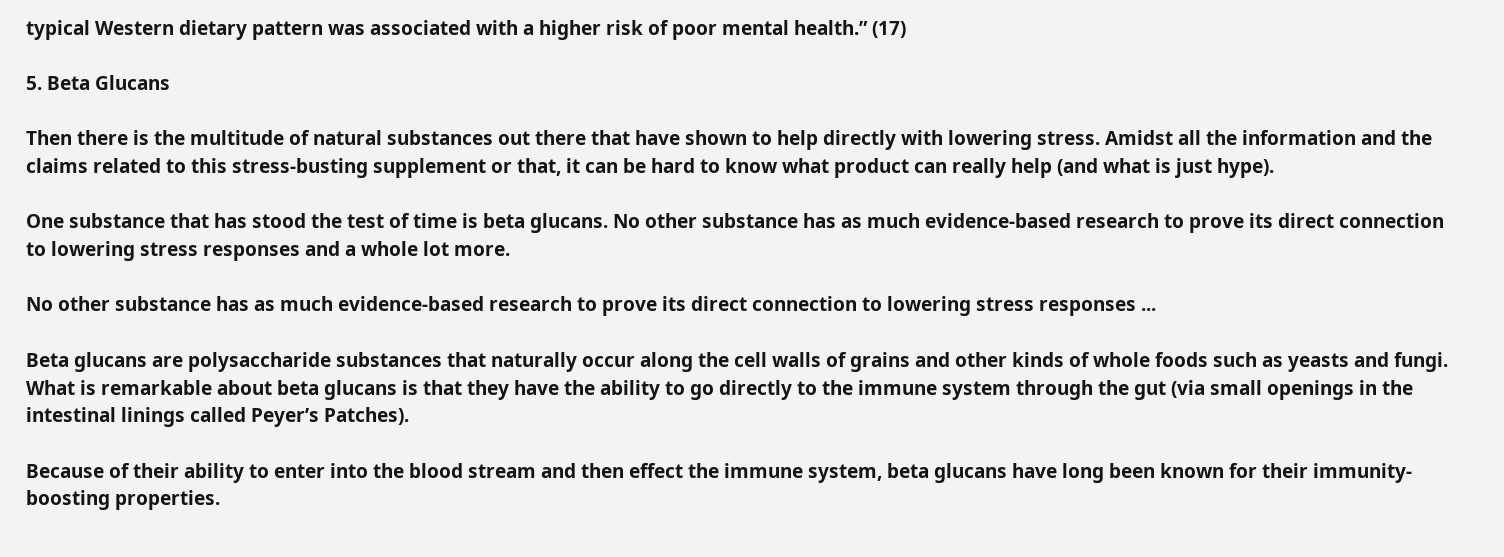typical Western dietary pattern was associated with a higher risk of poor mental health.” (17)

5. Beta Glucans

Then there is the multitude of natural substances out there that have shown to help directly with lowering stress. Amidst all the information and the claims related to this stress-busting supplement or that, it can be hard to know what product can really help (and what is just hype).

One substance that has stood the test of time is beta glucans. No other substance has as much evidence-based research to prove its direct connection to lowering stress responses and a whole lot more.

No other substance has as much evidence-based research to prove its direct connection to lowering stress responses ...

Beta glucans are polysaccharide substances that naturally occur along the cell walls of grains and other kinds of whole foods such as yeasts and fungi. What is remarkable about beta glucans is that they have the ability to go directly to the immune system through the gut (via small openings in the intestinal linings called Peyer’s Patches).

Because of their ability to enter into the blood stream and then effect the immune system, beta glucans have long been known for their immunity-boosting properties.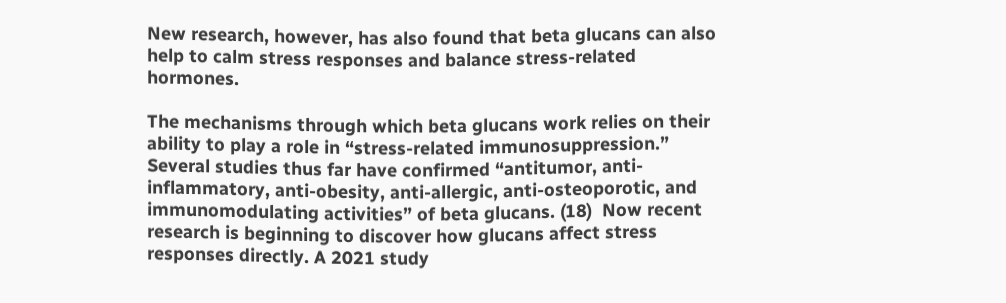New research, however, has also found that beta glucans can also help to calm stress responses and balance stress-related hormones.

The mechanisms through which beta glucans work relies on their ability to play a role in “stress-related immunosuppression.” Several studies thus far have confirmed “antitumor, anti-inflammatory, anti-obesity, anti-allergic, anti-osteoporotic, and immunomodulating activities” of beta glucans. (18)  Now recent research is beginning to discover how glucans affect stress responses directly. A 2021 study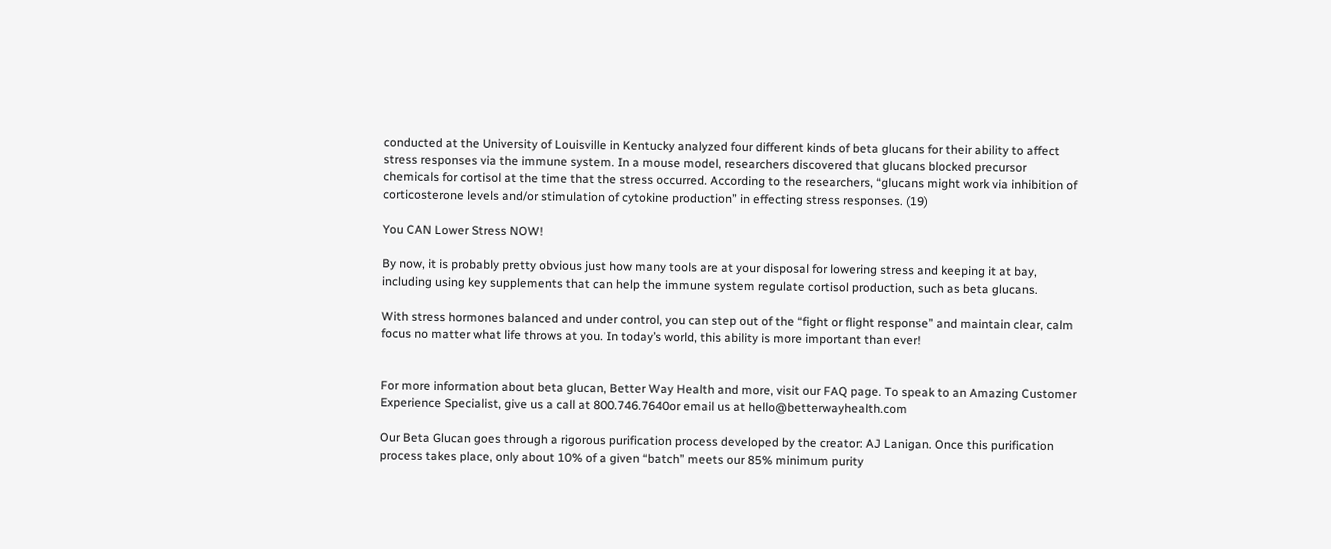conducted at the University of Louisville in Kentucky analyzed four different kinds of beta glucans for their ability to affect stress responses via the immune system. In a mouse model, researchers discovered that glucans blocked precursor chemicals for cortisol at the time that the stress occurred. According to the researchers, “glucans might work via inhibition of corticosterone levels and/or stimulation of cytokine production” in effecting stress responses. (19)

You CAN Lower Stress NOW!

By now, it is probably pretty obvious just how many tools are at your disposal for lowering stress and keeping it at bay, including using key supplements that can help the immune system regulate cortisol production, such as beta glucans.

With stress hormones balanced and under control, you can step out of the “fight or flight response” and maintain clear, calm focus no matter what life throws at you. In today’s world, this ability is more important than ever!


For more information about beta glucan, Better Way Health and more, visit our FAQ page. To speak to an Amazing Customer Experience Specialist, give us a call at 800.746.7640or email us at hello@betterwayhealth.com

Our Beta Glucan goes through a rigorous purification process developed by the creator: AJ Lanigan. Once this purification process takes place, only about 10% of a given “batch” meets our 85% minimum purity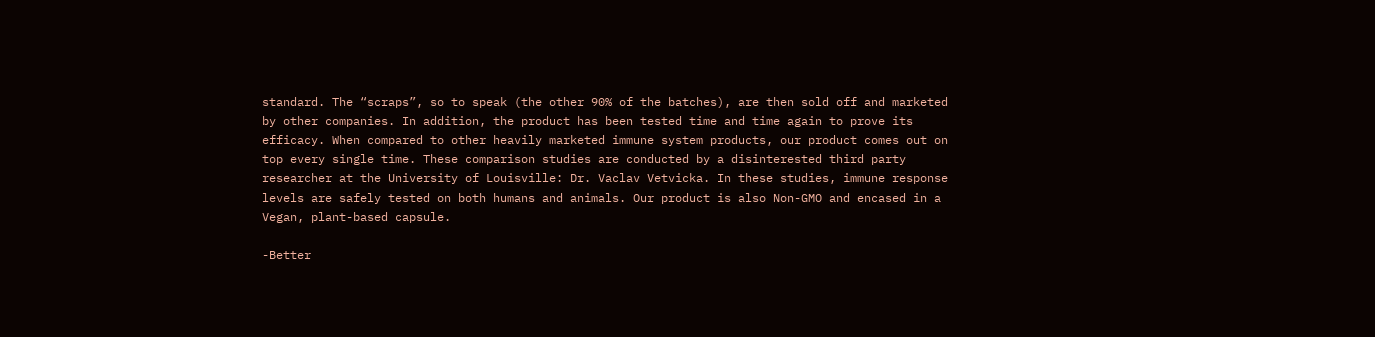standard. The “scraps”, so to speak (the other 90% of the batches), are then sold off and marketed by other companies. In addition, the product has been tested time and time again to prove its efficacy. When compared to other heavily marketed immune system products, our product comes out on top every single time. These comparison studies are conducted by a disinterested third party researcher at the University of Louisville: Dr. Vaclav Vetvicka. In these studies, immune response levels are safely tested on both humans and animals. Our product is also Non-GMO and encased in a Vegan, plant-based capsule.

-Better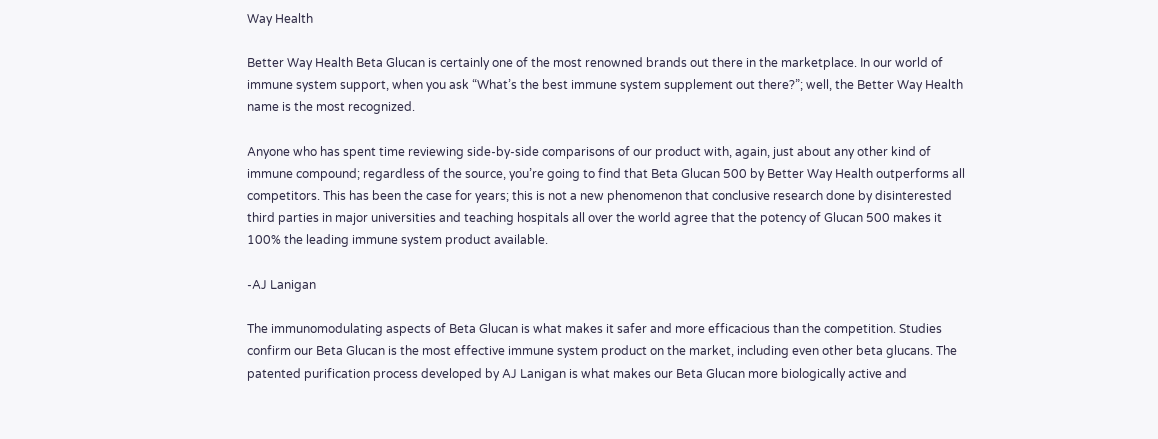Way Health

Better Way Health Beta Glucan is certainly one of the most renowned brands out there in the marketplace. In our world of immune system support, when you ask “What’s the best immune system supplement out there?”; well, the Better Way Health name is the most recognized.

Anyone who has spent time reviewing side-by-side comparisons of our product with, again, just about any other kind of immune compound; regardless of the source, you’re going to find that Beta Glucan 500 by Better Way Health outperforms all competitors. This has been the case for years; this is not a new phenomenon that conclusive research done by disinterested third parties in major universities and teaching hospitals all over the world agree that the potency of Glucan 500 makes it 100% the leading immune system product available.

-AJ Lanigan

The immunomodulating aspects of Beta Glucan is what makes it safer and more efficacious than the competition. Studies confirm our Beta Glucan is the most effective immune system product on the market, including even other beta glucans. The patented purification process developed by AJ Lanigan is what makes our Beta Glucan more biologically active and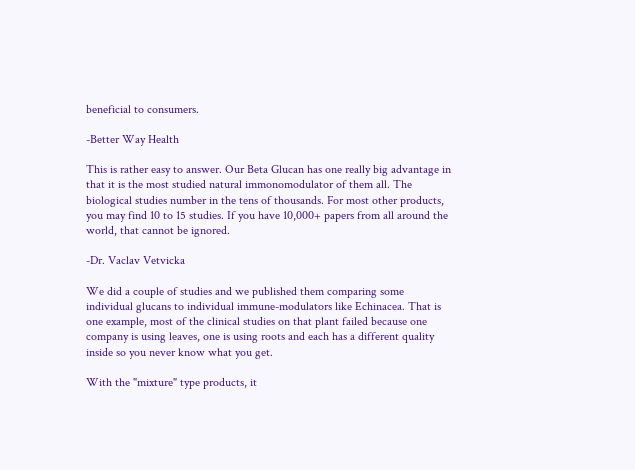beneficial to consumers.

-Better Way Health

This is rather easy to answer. Our Beta Glucan has one really big advantage in that it is the most studied natural immonomodulator of them all. The biological studies number in the tens of thousands. For most other products, you may find 10 to 15 studies. If you have 10,000+ papers from all around the world, that cannot be ignored.

-Dr. Vaclav Vetvicka

We did a couple of studies and we published them comparing some individual glucans to individual immune-modulators like Echinacea. That is one example, most of the clinical studies on that plant failed because one company is using leaves, one is using roots and each has a different quality inside so you never know what you get.

With the "mixture" type products, it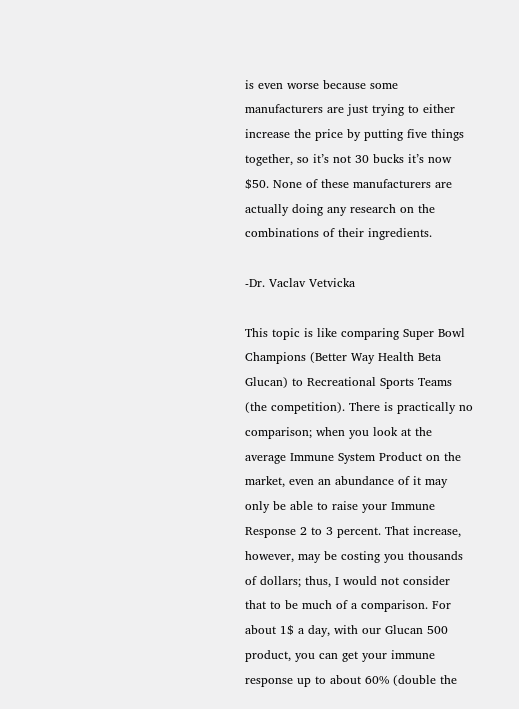is even worse because some manufacturers are just trying to either increase the price by putting five things together, so it’s not 30 bucks it’s now $50. None of these manufacturers are actually doing any research on the combinations of their ingredients.

-Dr. Vaclav Vetvicka

This topic is like comparing Super Bowl Champions (Better Way Health Beta Glucan) to Recreational Sports Teams (the competition). There is practically no comparison; when you look at the average Immune System Product on the market, even an abundance of it may only be able to raise your Immune Response 2 to 3 percent. That increase, however, may be costing you thousands of dollars; thus, I would not consider that to be much of a comparison. For about 1$ a day, with our Glucan 500 product, you can get your immune response up to about 60% (double the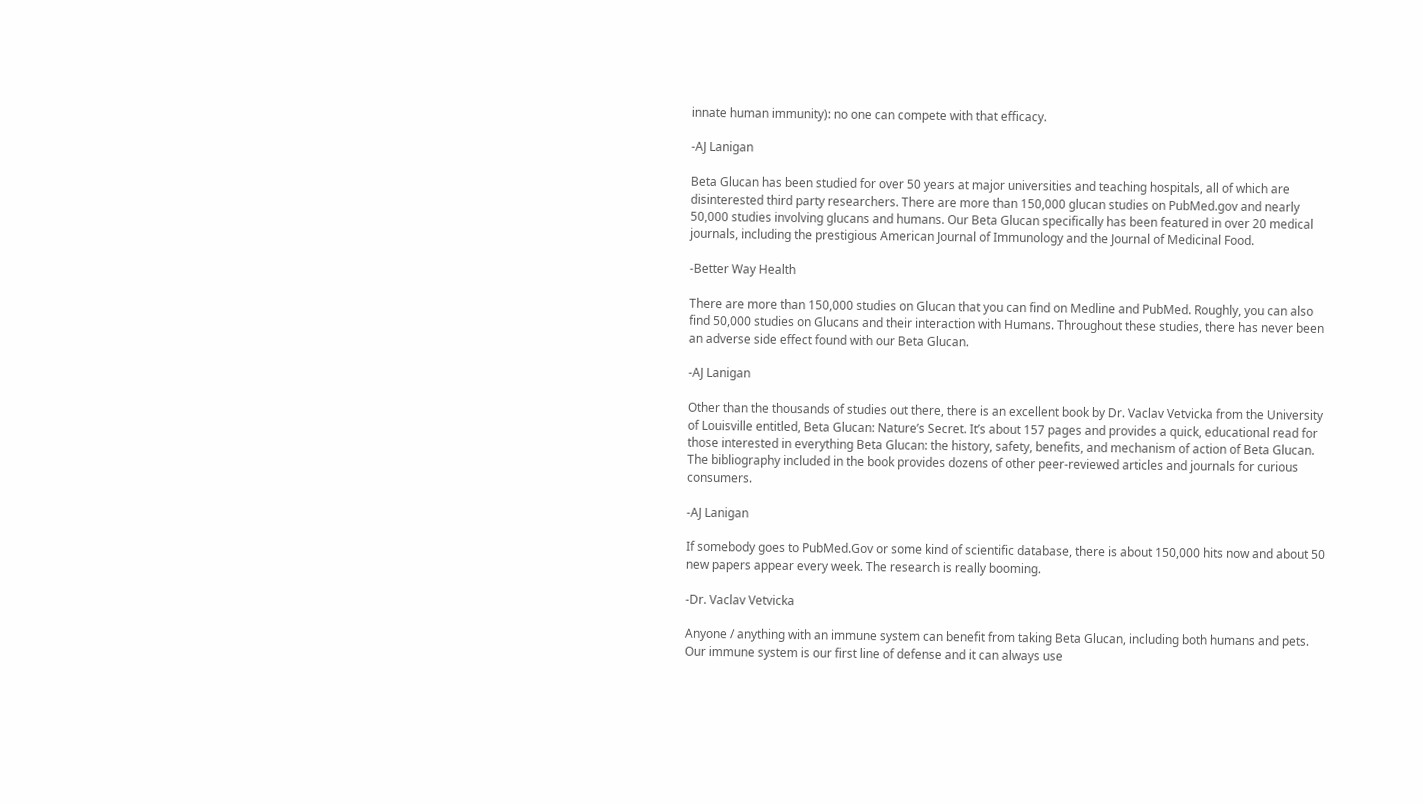innate human immunity): no one can compete with that efficacy.

-AJ Lanigan

Beta Glucan has been studied for over 50 years at major universities and teaching hospitals, all of which are disinterested third party researchers. There are more than 150,000 glucan studies on PubMed.gov and nearly 50,000 studies involving glucans and humans. Our Beta Glucan specifically has been featured in over 20 medical journals, including the prestigious American Journal of Immunology and the Journal of Medicinal Food.

-Better Way Health

There are more than 150,000 studies on Glucan that you can find on Medline and PubMed. Roughly, you can also find 50,000 studies on Glucans and their interaction with Humans. Throughout these studies, there has never been an adverse side effect found with our Beta Glucan.

-AJ Lanigan

Other than the thousands of studies out there, there is an excellent book by Dr. Vaclav Vetvicka from the University of Louisville entitled, Beta Glucan: Nature’s Secret. It’s about 157 pages and provides a quick, educational read for those interested in everything Beta Glucan: the history, safety, benefits, and mechanism of action of Beta Glucan. The bibliography included in the book provides dozens of other peer-reviewed articles and journals for curious consumers.

-AJ Lanigan

If somebody goes to PubMed.Gov or some kind of scientific database, there is about 150,000 hits now and about 50 new papers appear every week. The research is really booming.

-Dr. Vaclav Vetvicka

Anyone / anything with an immune system can benefit from taking Beta Glucan, including both humans and pets. Our immune system is our first line of defense and it can always use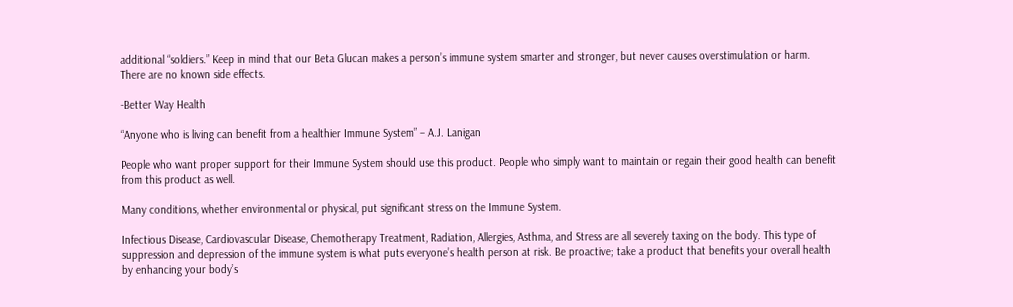additional “soldiers.” Keep in mind that our Beta Glucan makes a person’s immune system smarter and stronger, but never causes overstimulation or harm. There are no known side effects.

-Better Way Health

“Anyone who is living can benefit from a healthier Immune System” – A.J. Lanigan

People who want proper support for their Immune System should use this product. People who simply want to maintain or regain their good health can benefit from this product as well.

Many conditions, whether environmental or physical, put significant stress on the Immune System.

Infectious Disease, Cardiovascular Disease, Chemotherapy Treatment, Radiation, Allergies, Asthma, and Stress are all severely taxing on the body. This type of suppression and depression of the immune system is what puts everyone’s health person at risk. Be proactive; take a product that benefits your overall health by enhancing your body’s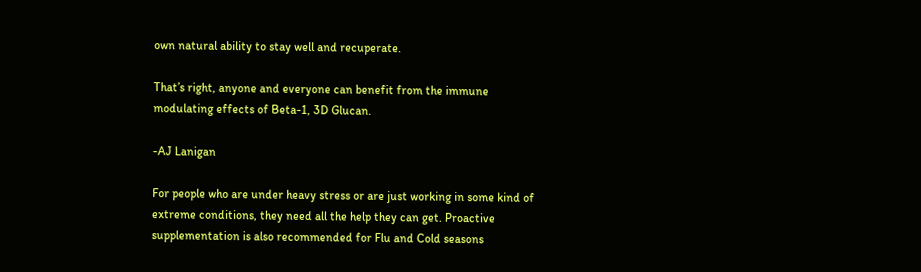own natural ability to stay well and recuperate.

That’s right, anyone and everyone can benefit from the immune modulating effects of Beta-1, 3D Glucan.

-AJ Lanigan

For people who are under heavy stress or are just working in some kind of extreme conditions, they need all the help they can get. Proactive supplementation is also recommended for Flu and Cold seasons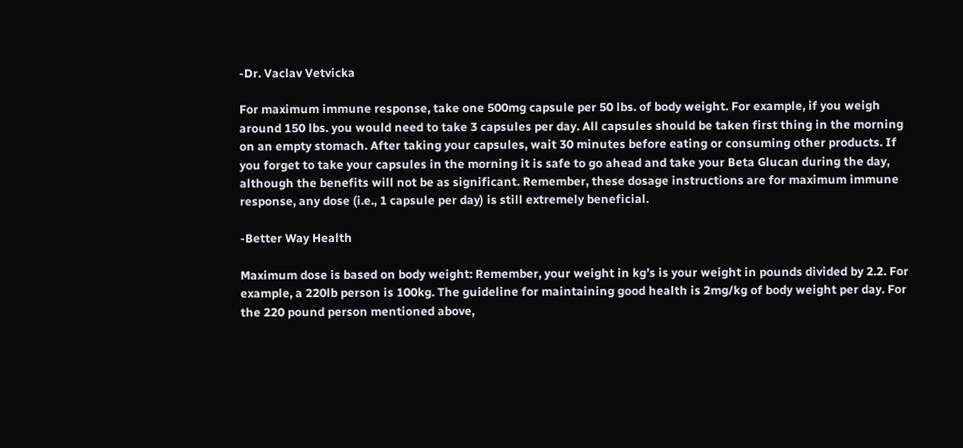-Dr. Vaclav Vetvicka

For maximum immune response, take one 500mg capsule per 50 lbs. of body weight. For example, if you weigh around 150 lbs. you would need to take 3 capsules per day. All capsules should be taken first thing in the morning on an empty stomach. After taking your capsules, wait 30 minutes before eating or consuming other products. If you forget to take your capsules in the morning it is safe to go ahead and take your Beta Glucan during the day, although the benefits will not be as significant. Remember, these dosage instructions are for maximum immune response, any dose (i.e., 1 capsule per day) is still extremely beneficial.

-Better Way Health

Maximum dose is based on body weight: Remember, your weight in kg’s is your weight in pounds divided by 2.2. For example, a 220lb person is 100kg. The guideline for maintaining good health is 2mg/kg of body weight per day. For the 220 pound person mentioned above,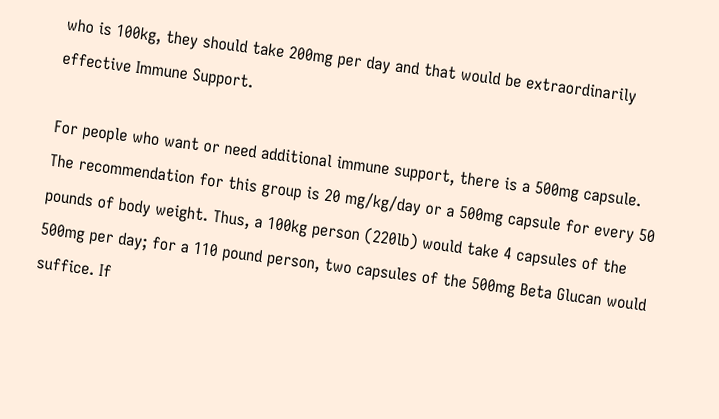who is 100kg, they should take 200mg per day and that would be extraordinarily effective Immune Support.

For people who want or need additional immune support, there is a 500mg capsule. The recommendation for this group is 20 mg/kg/day or a 500mg capsule for every 50 pounds of body weight. Thus, a 100kg person (220lb) would take 4 capsules of the 500mg per day; for a 110 pound person, two capsules of the 500mg Beta Glucan would suffice. If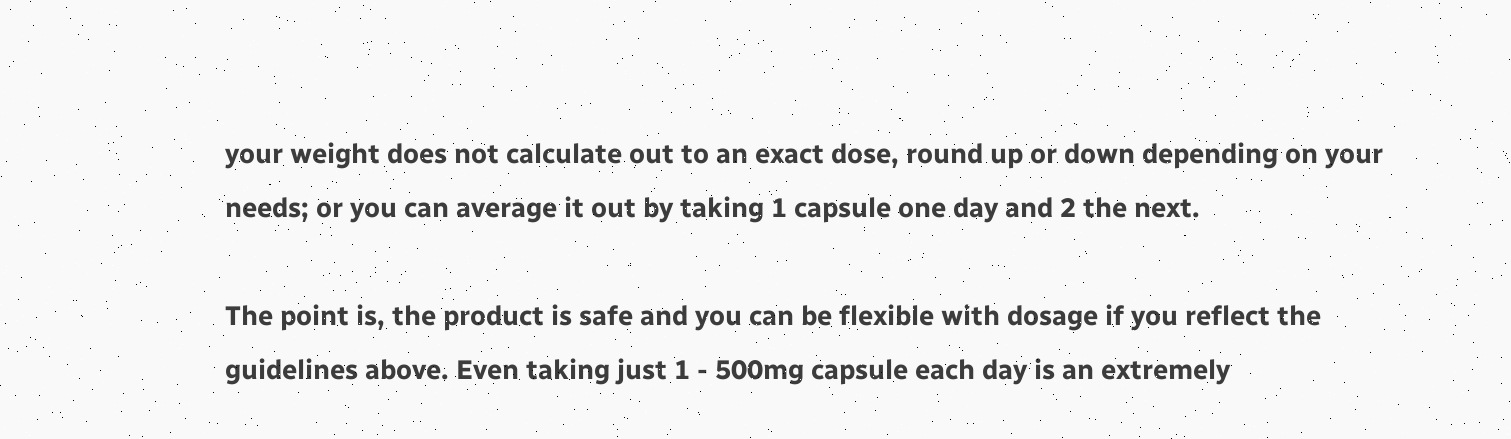your weight does not calculate out to an exact dose, round up or down depending on your needs; or you can average it out by taking 1 capsule one day and 2 the next.

The point is, the product is safe and you can be flexible with dosage if you reflect the guidelines above. Even taking just 1 - 500mg capsule each day is an extremely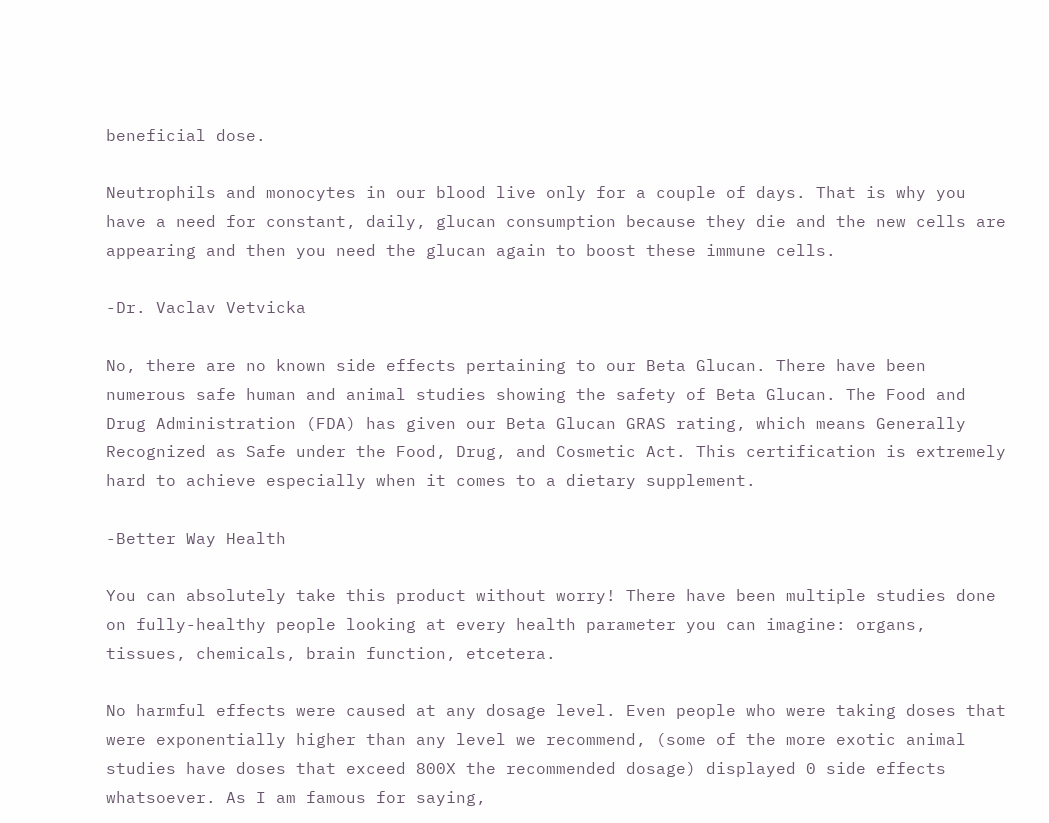beneficial dose.

Neutrophils and monocytes in our blood live only for a couple of days. That is why you have a need for constant, daily, glucan consumption because they die and the new cells are appearing and then you need the glucan again to boost these immune cells.

-Dr. Vaclav Vetvicka

No, there are no known side effects pertaining to our Beta Glucan. There have been numerous safe human and animal studies showing the safety of Beta Glucan. The Food and Drug Administration (FDA) has given our Beta Glucan GRAS rating, which means Generally Recognized as Safe under the Food, Drug, and Cosmetic Act. This certification is extremely hard to achieve especially when it comes to a dietary supplement.

-Better Way Health

You can absolutely take this product without worry! There have been multiple studies done on fully-healthy people looking at every health parameter you can imagine: organs, tissues, chemicals, brain function, etcetera.

No harmful effects were caused at any dosage level. Even people who were taking doses that were exponentially higher than any level we recommend, (some of the more exotic animal studies have doses that exceed 800X the recommended dosage) displayed 0 side effects whatsoever. As I am famous for saying,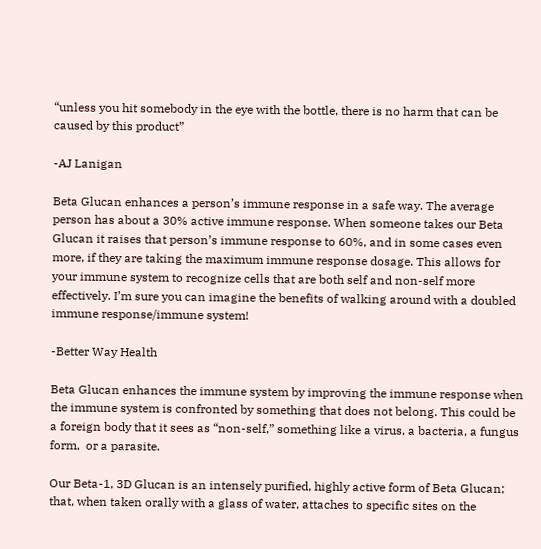“unless you hit somebody in the eye with the bottle, there is no harm that can be caused by this product”

-AJ Lanigan

Beta Glucan enhances a person’s immune response in a safe way. The average person has about a 30% active immune response. When someone takes our Beta Glucan it raises that person’s immune response to 60%, and in some cases even more, if they are taking the maximum immune response dosage. This allows for your immune system to recognize cells that are both self and non-self more effectively. I’m sure you can imagine the benefits of walking around with a doubled immune response/immune system!

-Better Way Health

Beta Glucan enhances the immune system by improving the immune response when the immune system is confronted by something that does not belong. This could be a foreign body that it sees as “non-self,” something like a virus, a bacteria, a fungus form,  or a parasite.

Our Beta-1, 3D Glucan is an intensely purified, highly active form of Beta Glucan; that, when taken orally with a glass of water, attaches to specific sites on the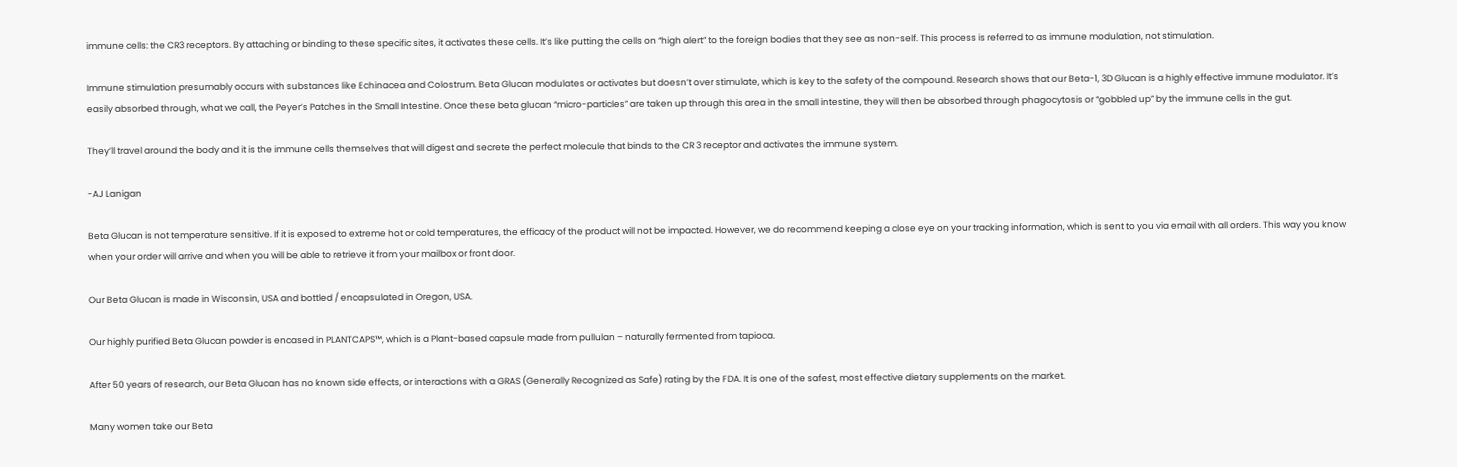immune cells: the CR3 receptors. By attaching or binding to these specific sites, it activates these cells. It’s like putting the cells on “high alert” to the foreign bodies that they see as non-self. This process is referred to as immune modulation, not stimulation.

Immune stimulation presumably occurs with substances like Echinacea and Colostrum. Beta Glucan modulates or activates but doesn’t over stimulate, which is key to the safety of the compound. Research shows that our Beta-1, 3D Glucan is a highly effective immune modulator. It’s easily absorbed through, what we call, the Peyer’s Patches in the Small Intestine. Once these beta glucan “micro-particles” are taken up through this area in the small intestine, they will then be absorbed through phagocytosis or “gobbled up” by the immune cells in the gut.

They’ll travel around the body and it is the immune cells themselves that will digest and secrete the perfect molecule that binds to the CR 3 receptor and activates the immune system.

-AJ Lanigan

Beta Glucan is not temperature sensitive. If it is exposed to extreme hot or cold temperatures, the efficacy of the product will not be impacted. However, we do recommend keeping a close eye on your tracking information, which is sent to you via email with all orders. This way you know when your order will arrive and when you will be able to retrieve it from your mailbox or front door.

Our Beta Glucan is made in Wisconsin, USA and bottled / encapsulated in Oregon, USA.

Our highly purified Beta Glucan powder is encased in PLANTCAPS™, which is a Plant-based capsule made from pullulan – naturally fermented from tapioca.

After 50 years of research, our Beta Glucan has no known side effects, or interactions with a GRAS (Generally Recognized as Safe) rating by the FDA. It is one of the safest, most effective dietary supplements on the market.

Many women take our Beta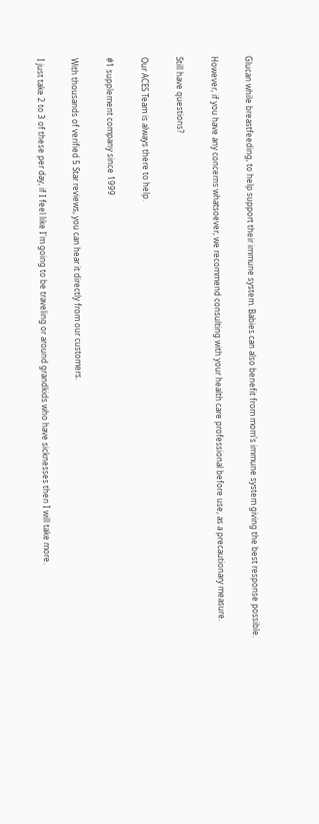Glucan while breastfeeding, to help support their immune system. Babies can also benefit from mom's immune system giving the best response possible.

However, if you have any concerns whatsoever, we recommend consulting with your health care professional before use, as a precautionary measure.

Still have questions?

Our ACES Team is always there to help.

#1 supplement company since 1999

With thousands of verified 5 Star reviews, you can hear it directly from our customers.

I just take 2 to 3 of these per day, if I feel like I'm going to be traveling or around grandkids who have sicknesses then I will take more.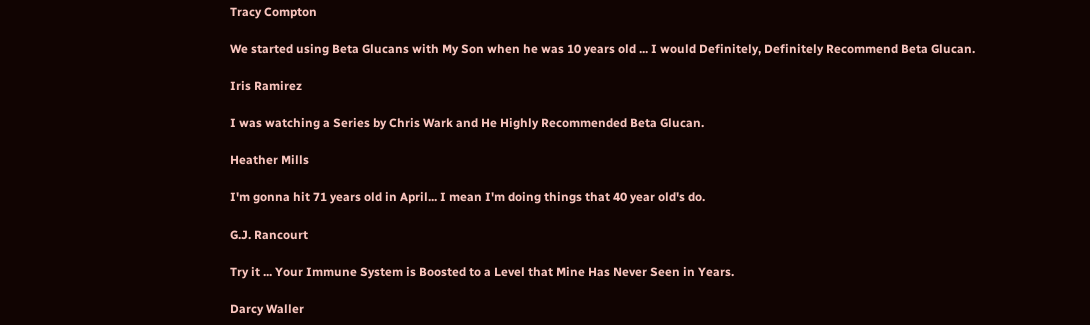Tracy Compton

We started using Beta Glucans with My Son when he was 10 years old ... I would Definitely, Definitely Recommend Beta Glucan.

Iris Ramirez

I was watching a Series by Chris Wark and He Highly Recommended Beta Glucan.

Heather Mills

I'm gonna hit 71 years old in April... I mean I'm doing things that 40 year old's do.

G.J. Rancourt

Try it ... Your Immune System is Boosted to a Level that Mine Has Never Seen in Years.

Darcy Waller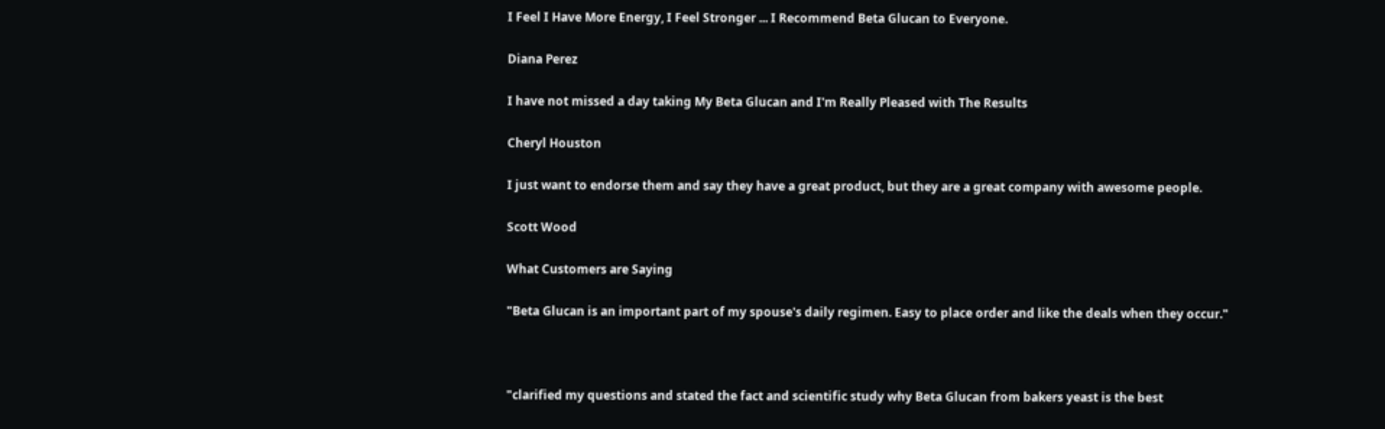I Feel I Have More Energy, I Feel Stronger ... I Recommend Beta Glucan to Everyone.

Diana Perez

I have not missed a day taking My Beta Glucan and I'm Really Pleased with The Results

Cheryl Houston

I just want to endorse them and say they have a great product, but they are a great company with awesome people.

Scott Wood

What Customers are Saying

"Beta Glucan is an important part of my spouse's daily regimen. Easy to place order and like the deals when they occur."



"clarified my questions and stated the fact and scientific study why Beta Glucan from bakers yeast is the best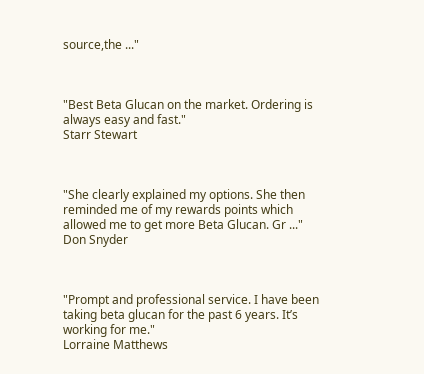source,the ..."



"Best Beta Glucan on the market. Ordering is always easy and fast."
Starr Stewart



"She clearly explained my options. She then reminded me of my rewards points which allowed me to get more Beta Glucan. Gr ..."
Don Snyder



"Prompt and professional service. I have been taking beta glucan for the past 6 years. It’s working for me."
Lorraine Matthews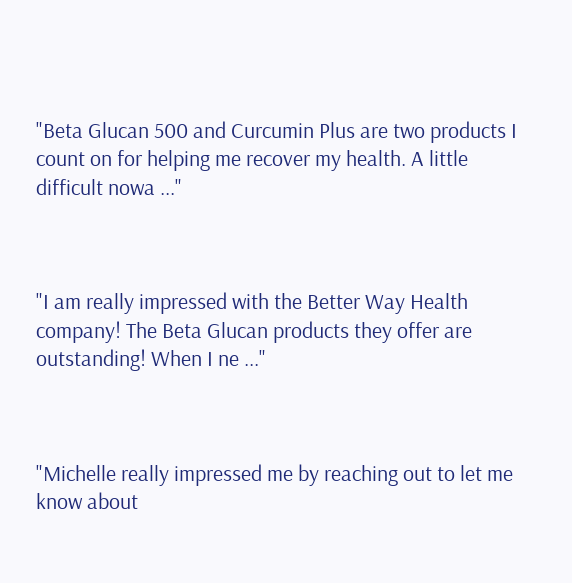"Beta Glucan 500 and Curcumin Plus are two products I count on for helping me recover my health. A little difficult nowa ..."



"I am really impressed with the Better Way Health company! The Beta Glucan products they offer are outstanding! When I ne ..."



"Michelle really impressed me by reaching out to let me know about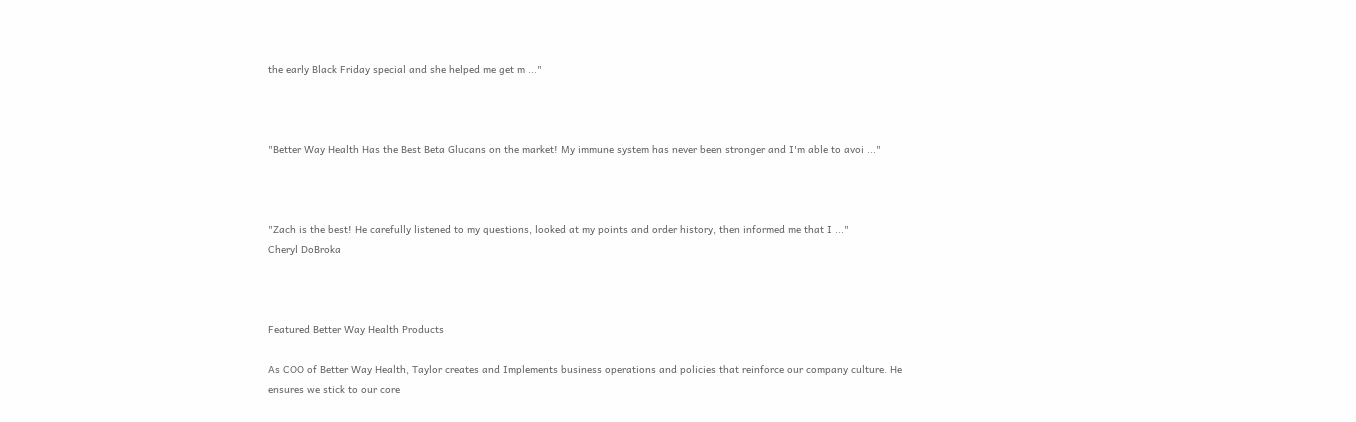the early Black Friday special and she helped me get m ..."



"Better Way Health Has the Best Beta Glucans on the market! My immune system has never been stronger and I'm able to avoi ..."



"Zach is the best! He carefully listened to my questions, looked at my points and order history, then informed me that I ..."
Cheryl DoBroka



Featured Better Way Health Products

As COO of Better Way Health, Taylor creates and Implements business operations and policies that reinforce our company culture. He ensures we stick to our core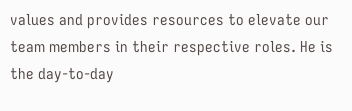values and provides resources to elevate our team members in their respective roles. He is the day-to-day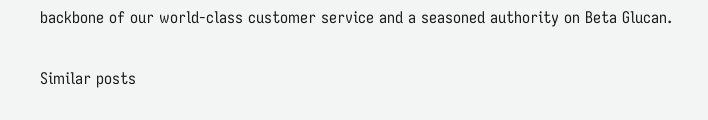backbone of our world-class customer service and a seasoned authority on Beta Glucan.

Similar posts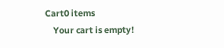Cart0 items
    Your cart is empty!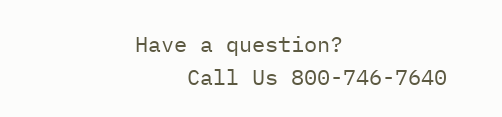Have a question?
    Call Us 800-746-7640